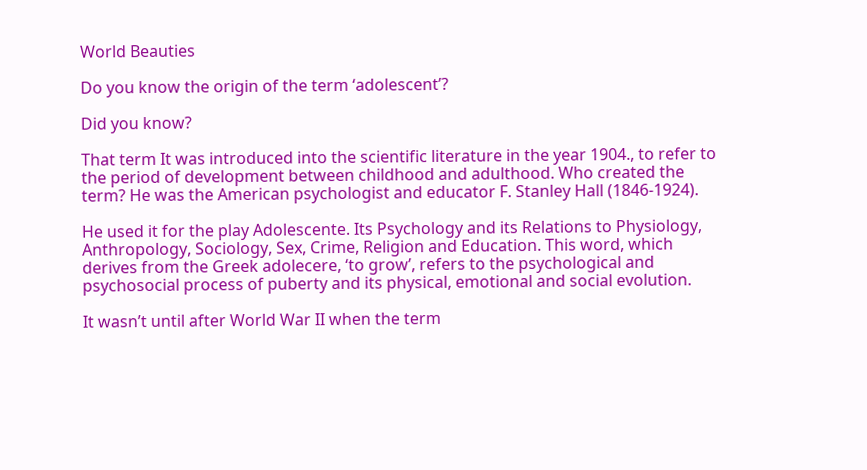World Beauties

Do you know the origin of the term ‘adolescent’?

Did you know?

That term It was introduced into the scientific literature in the year 1904., to refer to the period of development between childhood and adulthood. Who created the term? He was the American psychologist and educator F. Stanley Hall (1846-1924).

He used it for the play Adolescente. Its Psychology and its Relations to Physiology, Anthropology, Sociology, Sex, Crime, Religion and Education. This word, which derives from the Greek adolecere, ‘to grow’, refers to the psychological and psychosocial process of puberty and its physical, emotional and social evolution.

It wasn’t until after World War II when the term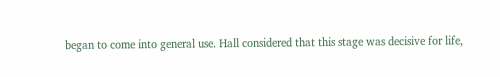began to come into general use. Hall considered that this stage was decisive for life,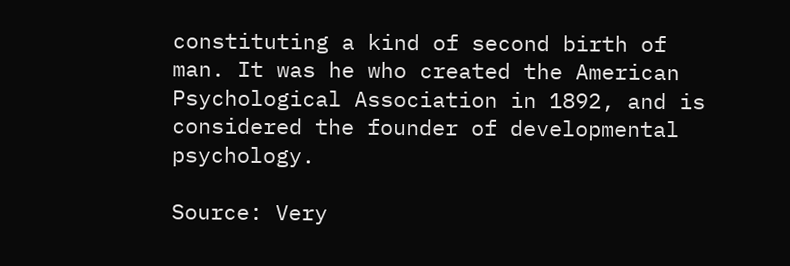constituting a kind of second birth of man. It was he who created the American Psychological Association in 1892, and is considered the founder of developmental psychology.

Source: Very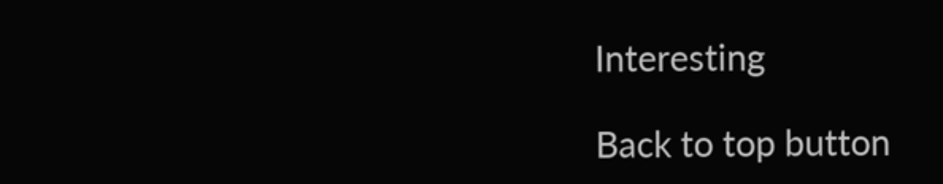Interesting

Back to top button